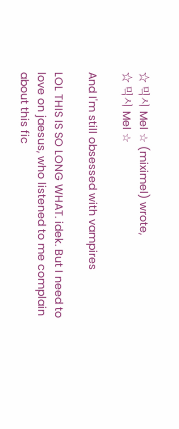☆ 믹시 Mel ☆ (miximel) wrote,
☆ 믹시 Mel ☆

And I'm still obsessed with vampires

LOL THIS IS SO LONG WHAT. idek. But I need to love on jaesus, who listened to me complain about this fic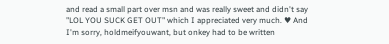and read a small part over msn and was really sweet and didn't say "LOL YOU SUCK GET OUT" which I appreciated very much. ♥ And I'm sorry, holdmeifyouwant, but onkey had to be written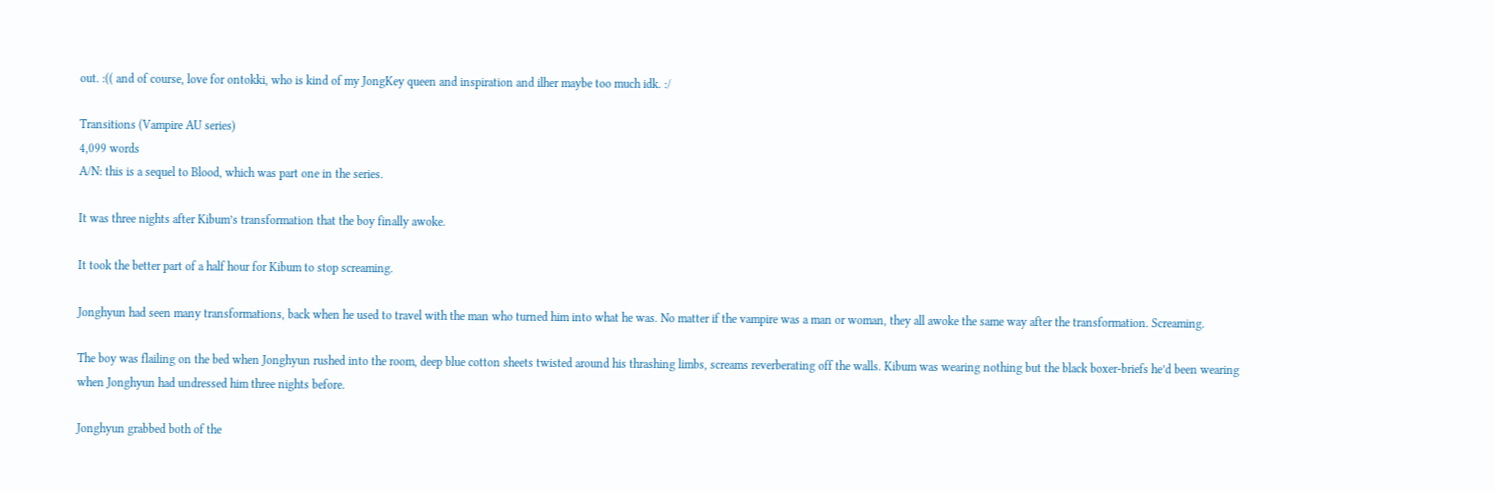out. :(( and of course, love for ontokki, who is kind of my JongKey queen and inspiration and ilher maybe too much idk. :/

Transitions (Vampire AU series)
4,099 words
A/N: this is a sequel to Blood, which was part one in the series.

It was three nights after Kibum’s transformation that the boy finally awoke.

It took the better part of a half hour for Kibum to stop screaming.

Jonghyun had seen many transformations, back when he used to travel with the man who turned him into what he was. No matter if the vampire was a man or woman, they all awoke the same way after the transformation. Screaming.

The boy was flailing on the bed when Jonghyun rushed into the room, deep blue cotton sheets twisted around his thrashing limbs, screams reverberating off the walls. Kibum was wearing nothing but the black boxer-briefs he’d been wearing when Jonghyun had undressed him three nights before.

Jonghyun grabbed both of the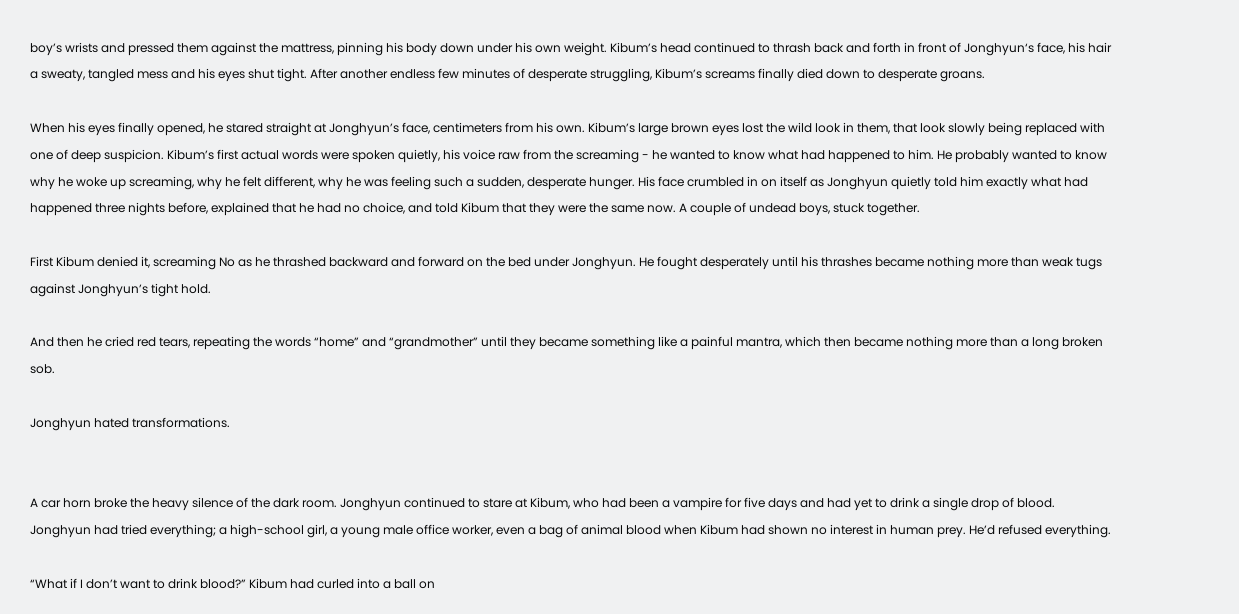boy’s wrists and pressed them against the mattress, pinning his body down under his own weight. Kibum’s head continued to thrash back and forth in front of Jonghyun‘s face, his hair a sweaty, tangled mess and his eyes shut tight. After another endless few minutes of desperate struggling, Kibum’s screams finally died down to desperate groans.

When his eyes finally opened, he stared straight at Jonghyun’s face, centimeters from his own. Kibum’s large brown eyes lost the wild look in them, that look slowly being replaced with one of deep suspicion. Kibum’s first actual words were spoken quietly, his voice raw from the screaming - he wanted to know what had happened to him. He probably wanted to know why he woke up screaming, why he felt different, why he was feeling such a sudden, desperate hunger. His face crumbled in on itself as Jonghyun quietly told him exactly what had happened three nights before, explained that he had no choice, and told Kibum that they were the same now. A couple of undead boys, stuck together.

First Kibum denied it, screaming No as he thrashed backward and forward on the bed under Jonghyun. He fought desperately until his thrashes became nothing more than weak tugs against Jonghyun’s tight hold.

And then he cried red tears, repeating the words “home” and “grandmother” until they became something like a painful mantra, which then became nothing more than a long broken sob.

Jonghyun hated transformations.


A car horn broke the heavy silence of the dark room. Jonghyun continued to stare at Kibum, who had been a vampire for five days and had yet to drink a single drop of blood. Jonghyun had tried everything; a high-school girl, a young male office worker, even a bag of animal blood when Kibum had shown no interest in human prey. He’d refused everything.

“What if I don’t want to drink blood?” Kibum had curled into a ball on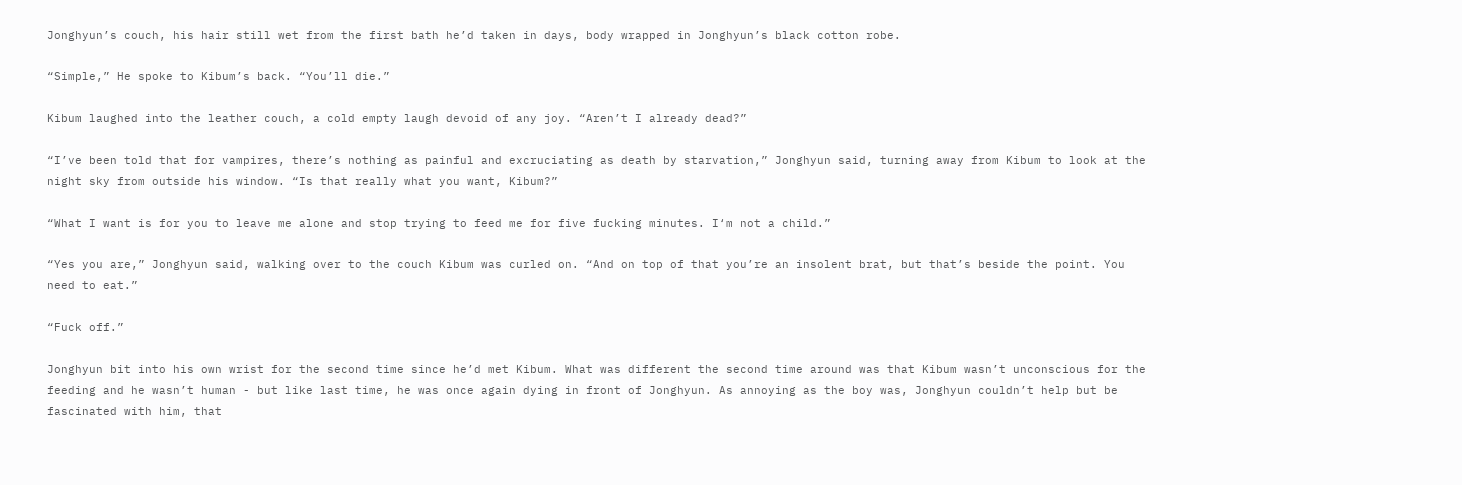Jonghyun’s couch, his hair still wet from the first bath he’d taken in days, body wrapped in Jonghyun’s black cotton robe.

“Simple,” He spoke to Kibum’s back. “You’ll die.”

Kibum laughed into the leather couch, a cold empty laugh devoid of any joy. “Aren’t I already dead?”

“I’ve been told that for vampires, there’s nothing as painful and excruciating as death by starvation,” Jonghyun said, turning away from Kibum to look at the night sky from outside his window. “Is that really what you want, Kibum?”

“What I want is for you to leave me alone and stop trying to feed me for five fucking minutes. I‘m not a child.”

“Yes you are,” Jonghyun said, walking over to the couch Kibum was curled on. “And on top of that you’re an insolent brat, but that’s beside the point. You need to eat.”

“Fuck off.”

Jonghyun bit into his own wrist for the second time since he’d met Kibum. What was different the second time around was that Kibum wasn’t unconscious for the feeding and he wasn’t human - but like last time, he was once again dying in front of Jonghyun. As annoying as the boy was, Jonghyun couldn’t help but be fascinated with him, that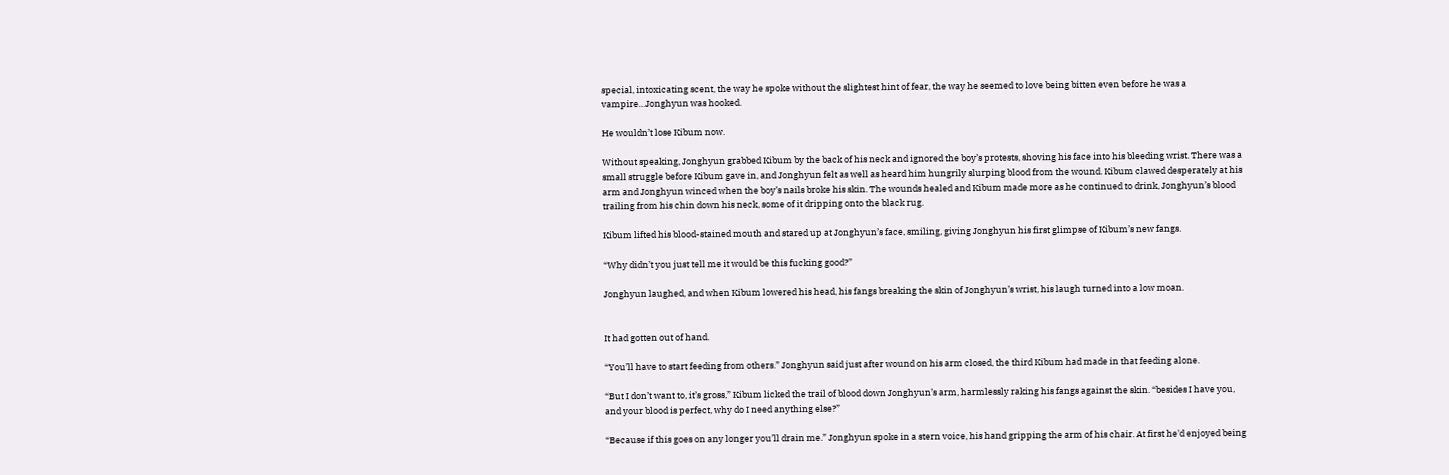special, intoxicating scent, the way he spoke without the slightest hint of fear, the way he seemed to love being bitten even before he was a vampire…Jonghyun was hooked.

He wouldn’t lose Kibum now.

Without speaking, Jonghyun grabbed Kibum by the back of his neck and ignored the boy’s protests, shoving his face into his bleeding wrist. There was a small struggle before Kibum gave in, and Jonghyun felt as well as heard him hungrily slurping blood from the wound. Kibum clawed desperately at his arm and Jonghyun winced when the boy’s nails broke his skin. The wounds healed and Kibum made more as he continued to drink, Jonghyun’s blood trailing from his chin down his neck, some of it dripping onto the black rug.

Kibum lifted his blood-stained mouth and stared up at Jonghyun’s face, smiling, giving Jonghyun his first glimpse of Kibum’s new fangs.

“Why didn’t you just tell me it would be this fucking good?”

Jonghyun laughed, and when Kibum lowered his head, his fangs breaking the skin of Jonghyun’s wrist, his laugh turned into a low moan.


It had gotten out of hand.

“You’ll have to start feeding from others.” Jonghyun said just after wound on his arm closed, the third Kibum had made in that feeding alone.

“But I don’t want to, it’s gross,” Kibum licked the trail of blood down Jonghyun’s arm, harmlessly raking his fangs against the skin. “besides I have you, and your blood is perfect, why do I need anything else?”

“Because if this goes on any longer you’ll drain me.” Jonghyun spoke in a stern voice, his hand gripping the arm of his chair. At first he'd enjoyed being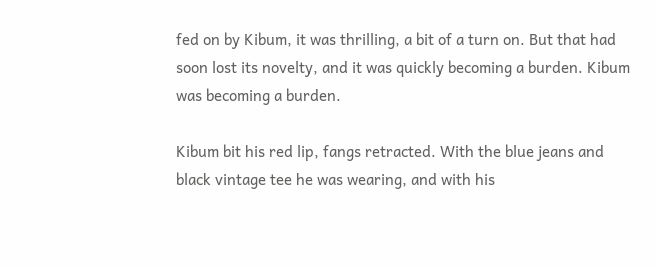fed on by Kibum, it was thrilling, a bit of a turn on. But that had soon lost its novelty, and it was quickly becoming a burden. Kibum was becoming a burden.

Kibum bit his red lip, fangs retracted. With the blue jeans and black vintage tee he was wearing, and with his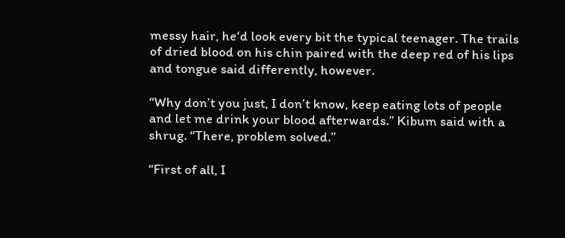messy hair, he‘d look every bit the typical teenager. The trails of dried blood on his chin paired with the deep red of his lips and tongue said differently, however.

“Why don’t you just, I don’t know, keep eating lots of people and let me drink your blood afterwards.” Kibum said with a shrug. “There, problem solved.”

“First of all, I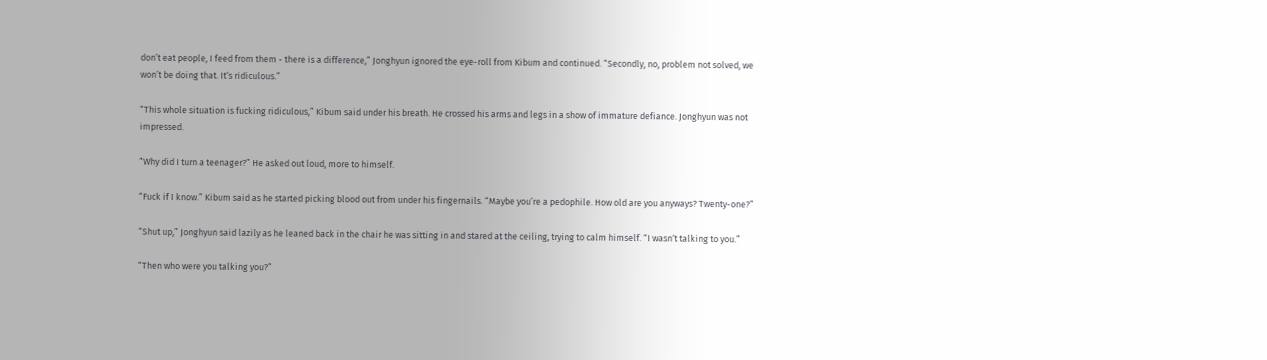don’t eat people, I feed from them - there is a difference,” Jonghyun ignored the eye-roll from Kibum and continued. “Secondly, no, problem not solved, we won’t be doing that. It‘s ridiculous.”

“This whole situation is fucking ridiculous,” Kibum said under his breath. He crossed his arms and legs in a show of immature defiance. Jonghyun was not impressed.

“Why did I turn a teenager?” He asked out loud, more to himself.

“Fuck if I know.” Kibum said as he started picking blood out from under his fingernails. “Maybe you’re a pedophile. How old are you anyways? Twenty-one?”

“Shut up,” Jonghyun said lazily as he leaned back in the chair he was sitting in and stared at the ceiling, trying to calm himself. “I wasn‘t talking to you.”

“Then who were you talking you?”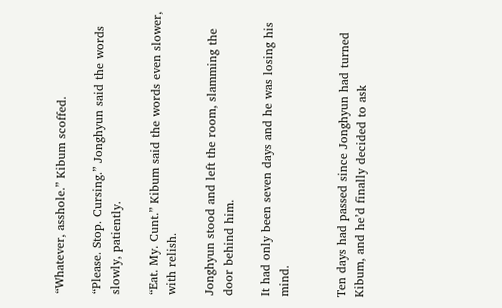“Whatever, asshole.” Kibum scoffed.

“Please. Stop. Cursing.” Jonghyun said the words slowly, patiently.

“Eat. My. Cunt.” Kibum said the words even slower, with relish.

Jonghyun stood and left the room, slamming the door behind him.

It had only been seven days and he was losing his mind.


Ten days had passed since Jonghyun had turned Kibum, and he’d finally decided to ask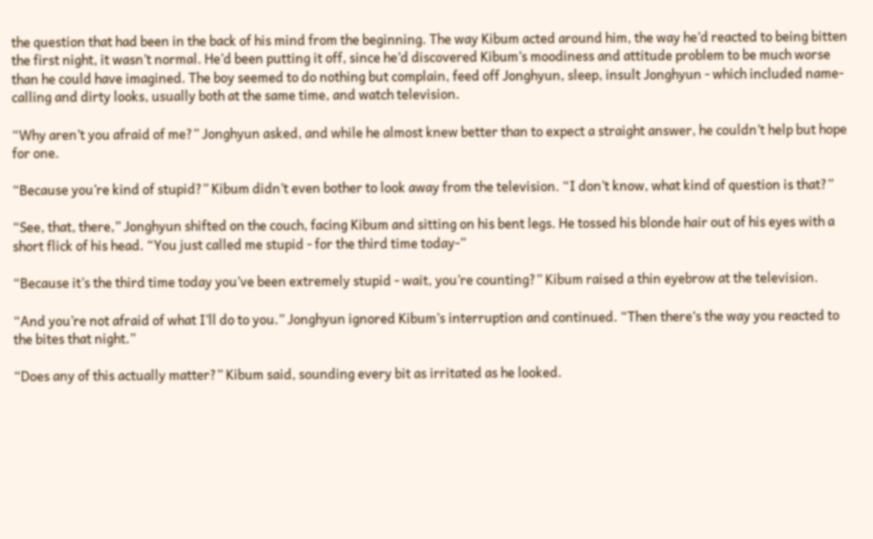the question that had been in the back of his mind from the beginning. The way Kibum acted around him, the way he’d reacted to being bitten the first night, it wasn’t normal. He’d been putting it off, since he’d discovered Kibum’s moodiness and attitude problem to be much worse than he could have imagined. The boy seemed to do nothing but complain, feed off Jonghyun, sleep, insult Jonghyun - which included name-calling and dirty looks, usually both at the same time, and watch television.

“Why aren’t you afraid of me?” Jonghyun asked, and while he almost knew better than to expect a straight answer, he couldn’t help but hope for one.

“Because you’re kind of stupid?” Kibum didn’t even bother to look away from the television. “I don’t know, what kind of question is that?”

“See, that, there,” Jonghyun shifted on the couch, facing Kibum and sitting on his bent legs. He tossed his blonde hair out of his eyes with a short flick of his head. “You just called me stupid - for the third time today-”

“Because it’s the third time today you’ve been extremely stupid - wait, you’re counting?” Kibum raised a thin eyebrow at the television.

“And you’re not afraid of what I’ll do to you.” Jonghyun ignored Kibum’s interruption and continued. “Then there‘s the way you reacted to the bites that night.”

“Does any of this actually matter?” Kibum said, sounding every bit as irritated as he looked.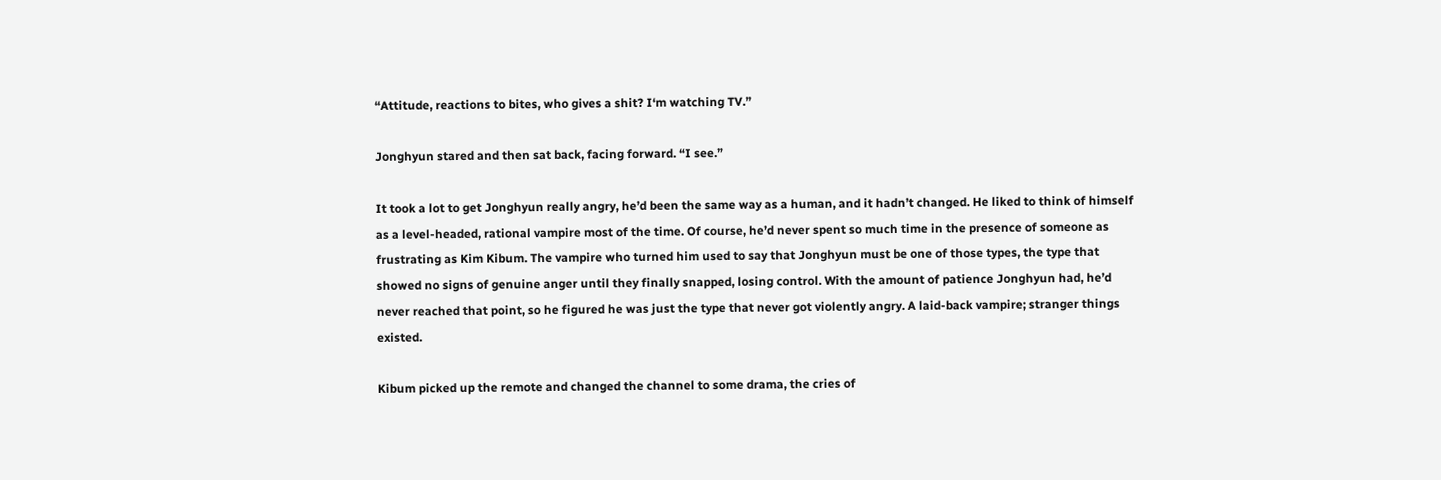“Attitude, reactions to bites, who gives a shit? I‘m watching TV.”

Jonghyun stared and then sat back, facing forward. “I see.”

It took a lot to get Jonghyun really angry, he’d been the same way as a human, and it hadn’t changed. He liked to think of himself as a level-headed, rational vampire most of the time. Of course, he’d never spent so much time in the presence of someone as frustrating as Kim Kibum. The vampire who turned him used to say that Jonghyun must be one of those types, the type that showed no signs of genuine anger until they finally snapped, losing control. With the amount of patience Jonghyun had, he’d never reached that point, so he figured he was just the type that never got violently angry. A laid-back vampire; stranger things existed.

Kibum picked up the remote and changed the channel to some drama, the cries of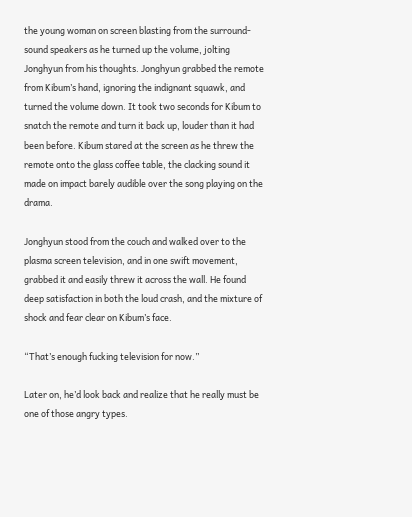the young woman on screen blasting from the surround-sound speakers as he turned up the volume, jolting Jonghyun from his thoughts. Jonghyun grabbed the remote from Kibum’s hand, ignoring the indignant squawk, and turned the volume down. It took two seconds for Kibum to snatch the remote and turn it back up, louder than it had been before. Kibum stared at the screen as he threw the remote onto the glass coffee table, the clacking sound it made on impact barely audible over the song playing on the drama.

Jonghyun stood from the couch and walked over to the plasma screen television, and in one swift movement, grabbed it and easily threw it across the wall. He found deep satisfaction in both the loud crash, and the mixture of shock and fear clear on Kibum’s face.

“That’s enough fucking television for now.”

Later on, he’d look back and realize that he really must be one of those angry types.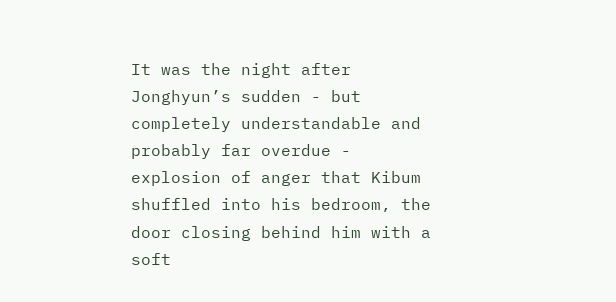It was the night after Jonghyun’s sudden - but completely understandable and probably far overdue - explosion of anger that Kibum shuffled into his bedroom, the door closing behind him with a soft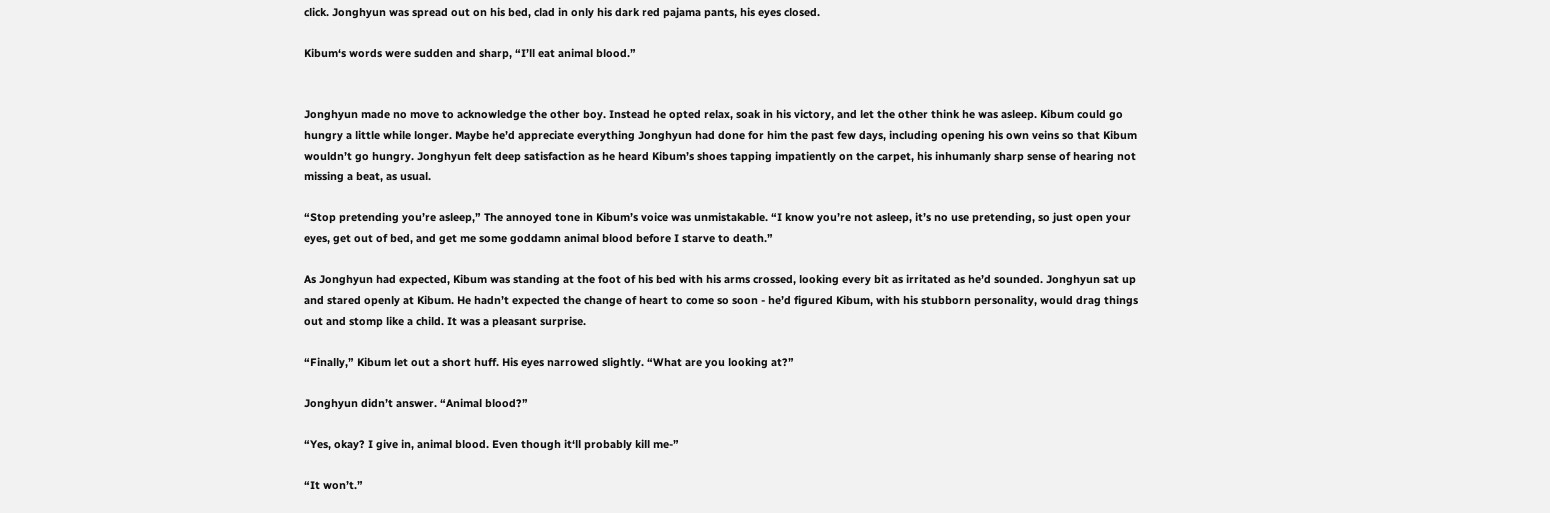click. Jonghyun was spread out on his bed, clad in only his dark red pajama pants, his eyes closed.

Kibum‘s words were sudden and sharp, “I’ll eat animal blood.”


Jonghyun made no move to acknowledge the other boy. Instead he opted relax, soak in his victory, and let the other think he was asleep. Kibum could go hungry a little while longer. Maybe he’d appreciate everything Jonghyun had done for him the past few days, including opening his own veins so that Kibum wouldn’t go hungry. Jonghyun felt deep satisfaction as he heard Kibum’s shoes tapping impatiently on the carpet, his inhumanly sharp sense of hearing not missing a beat, as usual.

“Stop pretending you’re asleep,” The annoyed tone in Kibum’s voice was unmistakable. “I know you’re not asleep, it’s no use pretending, so just open your eyes, get out of bed, and get me some goddamn animal blood before I starve to death.”

As Jonghyun had expected, Kibum was standing at the foot of his bed with his arms crossed, looking every bit as irritated as he’d sounded. Jonghyun sat up and stared openly at Kibum. He hadn’t expected the change of heart to come so soon - he’d figured Kibum, with his stubborn personality, would drag things out and stomp like a child. It was a pleasant surprise.

“Finally,” Kibum let out a short huff. His eyes narrowed slightly. “What are you looking at?”

Jonghyun didn’t answer. “Animal blood?”

“Yes, okay? I give in, animal blood. Even though it‘ll probably kill me-”

“It won’t.”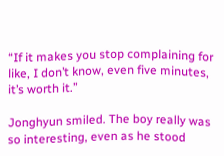“If it makes you stop complaining for like, I don’t know, even five minutes, it’s worth it.”

Jonghyun smiled. The boy really was so interesting, even as he stood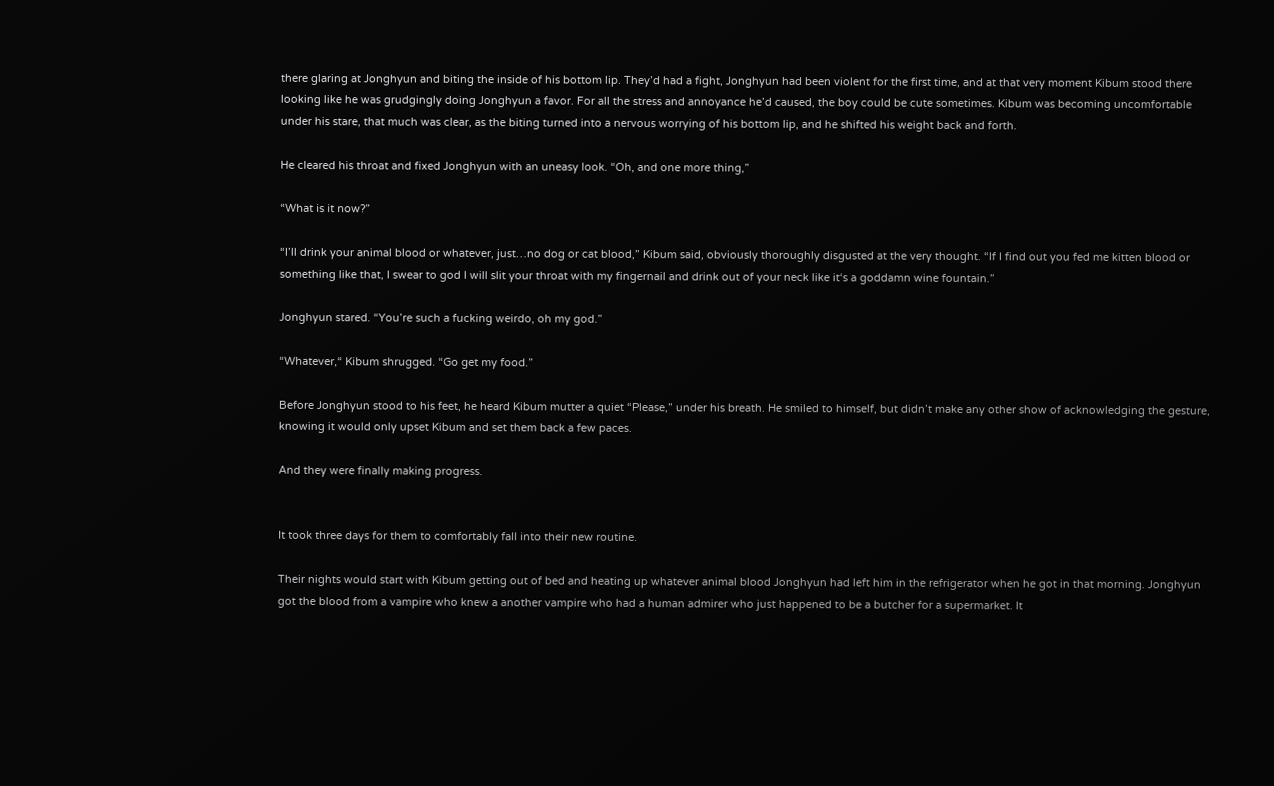there glaring at Jonghyun and biting the inside of his bottom lip. They’d had a fight, Jonghyun had been violent for the first time, and at that very moment Kibum stood there looking like he was grudgingly doing Jonghyun a favor. For all the stress and annoyance he’d caused, the boy could be cute sometimes. Kibum was becoming uncomfortable under his stare, that much was clear, as the biting turned into a nervous worrying of his bottom lip, and he shifted his weight back and forth.

He cleared his throat and fixed Jonghyun with an uneasy look. “Oh, and one more thing,”

“What is it now?”

“I’ll drink your animal blood or whatever, just…no dog or cat blood,” Kibum said, obviously thoroughly disgusted at the very thought. “If I find out you fed me kitten blood or something like that, I swear to god I will slit your throat with my fingernail and drink out of your neck like it‘s a goddamn wine fountain.”

Jonghyun stared. “You’re such a fucking weirdo, oh my god.”

“Whatever,“ Kibum shrugged. “Go get my food.”

Before Jonghyun stood to his feet, he heard Kibum mutter a quiet “Please,” under his breath. He smiled to himself, but didn’t make any other show of acknowledging the gesture, knowing it would only upset Kibum and set them back a few paces.

And they were finally making progress.


It took three days for them to comfortably fall into their new routine.

Their nights would start with Kibum getting out of bed and heating up whatever animal blood Jonghyun had left him in the refrigerator when he got in that morning. Jonghyun got the blood from a vampire who knew a another vampire who had a human admirer who just happened to be a butcher for a supermarket. It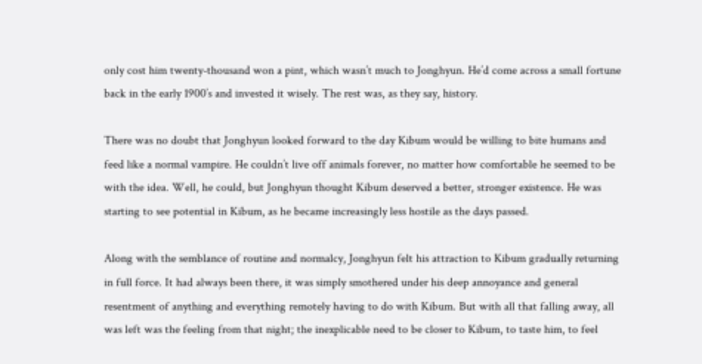only cost him twenty-thousand won a pint, which wasn’t much to Jonghyun. He’d come across a small fortune back in the early 1900’s and invested it wisely. The rest was, as they say, history.

There was no doubt that Jonghyun looked forward to the day Kibum would be willing to bite humans and feed like a normal vampire. He couldn’t live off animals forever, no matter how comfortable he seemed to be with the idea. Well, he could, but Jonghyun thought Kibum deserved a better, stronger existence. He was starting to see potential in Kibum, as he became increasingly less hostile as the days passed.

Along with the semblance of routine and normalcy, Jonghyun felt his attraction to Kibum gradually returning in full force. It had always been there, it was simply smothered under his deep annoyance and general resentment of anything and everything remotely having to do with Kibum. But with all that falling away, all was left was the feeling from that night; the inexplicable need to be closer to Kibum, to taste him, to feel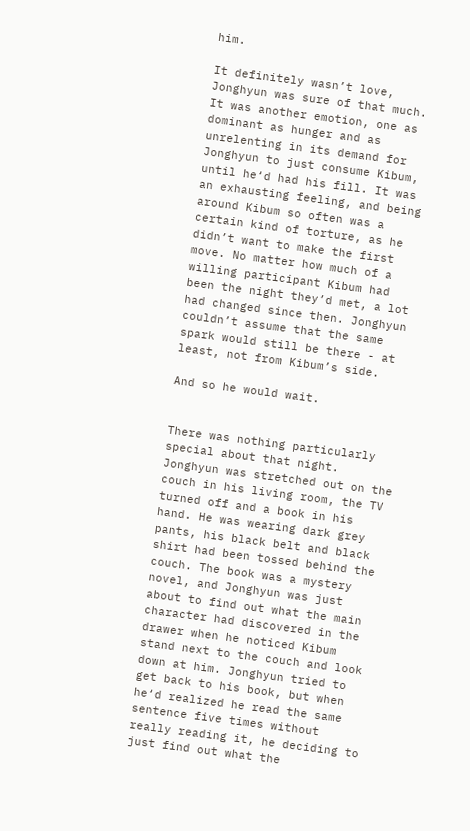him.

It definitely wasn’t love, Jonghyun was sure of that much. It was another emotion, one as dominant as hunger and as unrelenting in its demand for Jonghyun to just consume Kibum, until he‘d had his fill. It was an exhausting feeling, and being around Kibum so often was a certain kind of torture, as he didn’t want to make the first move. No matter how much of a willing participant Kibum had been the night they’d met, a lot had changed since then. Jonghyun couldn’t assume that the same spark would still be there - at least, not from Kibum’s side.

And so he would wait.


There was nothing particularly special about that night. Jonghyun was stretched out on the couch in his living room, the TV turned off and a book in his hand. He was wearing dark grey pants, his black belt and black shirt had been tossed behind the couch. The book was a mystery novel, and Jonghyun was just about to find out what the main character had discovered in the drawer when he noticed Kibum stand next to the couch and look down at him. Jonghyun tried to get back to his book, but when he‘d realized he read the same sentence five times without really reading it, he deciding to just find out what the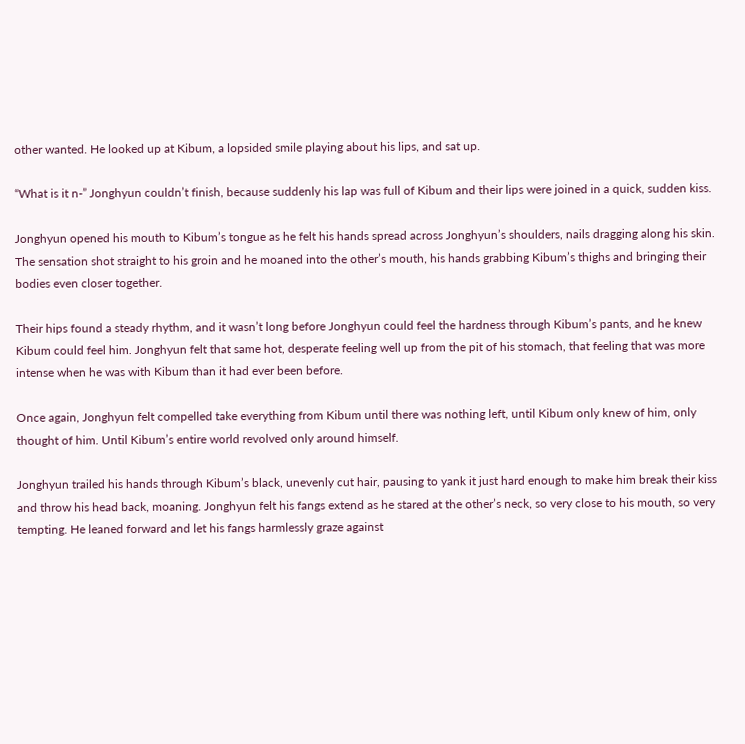other wanted. He looked up at Kibum, a lopsided smile playing about his lips, and sat up.

“What is it n-” Jonghyun couldn’t finish, because suddenly his lap was full of Kibum and their lips were joined in a quick, sudden kiss.

Jonghyun opened his mouth to Kibum’s tongue as he felt his hands spread across Jonghyun’s shoulders, nails dragging along his skin. The sensation shot straight to his groin and he moaned into the other’s mouth, his hands grabbing Kibum’s thighs and bringing their bodies even closer together.

Their hips found a steady rhythm, and it wasn’t long before Jonghyun could feel the hardness through Kibum’s pants, and he knew Kibum could feel him. Jonghyun felt that same hot, desperate feeling well up from the pit of his stomach, that feeling that was more intense when he was with Kibum than it had ever been before.

Once again, Jonghyun felt compelled take everything from Kibum until there was nothing left, until Kibum only knew of him, only thought of him. Until Kibum’s entire world revolved only around himself.

Jonghyun trailed his hands through Kibum’s black, unevenly cut hair, pausing to yank it just hard enough to make him break their kiss and throw his head back, moaning. Jonghyun felt his fangs extend as he stared at the other’s neck, so very close to his mouth, so very tempting. He leaned forward and let his fangs harmlessly graze against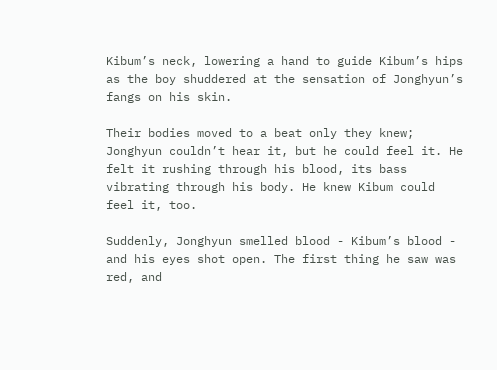Kibum’s neck, lowering a hand to guide Kibum’s hips as the boy shuddered at the sensation of Jonghyun’s fangs on his skin.

Their bodies moved to a beat only they knew; Jonghyun couldn’t hear it, but he could feel it. He felt it rushing through his blood, its bass vibrating through his body. He knew Kibum could feel it, too.

Suddenly, Jonghyun smelled blood - Kibum’s blood - and his eyes shot open. The first thing he saw was red, and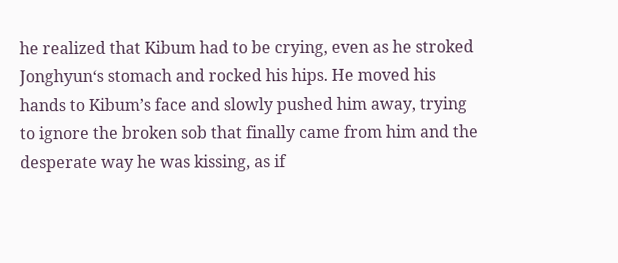he realized that Kibum had to be crying, even as he stroked Jonghyun‘s stomach and rocked his hips. He moved his hands to Kibum’s face and slowly pushed him away, trying to ignore the broken sob that finally came from him and the desperate way he was kissing, as if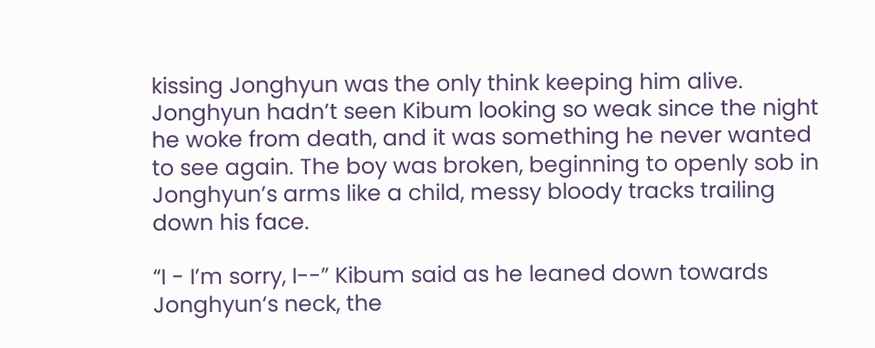kissing Jonghyun was the only think keeping him alive. Jonghyun hadn’t seen Kibum looking so weak since the night he woke from death, and it was something he never wanted to see again. The boy was broken, beginning to openly sob in Jonghyun’s arms like a child, messy bloody tracks trailing down his face.

“I - I’m sorry, I--” Kibum said as he leaned down towards Jonghyun‘s neck, the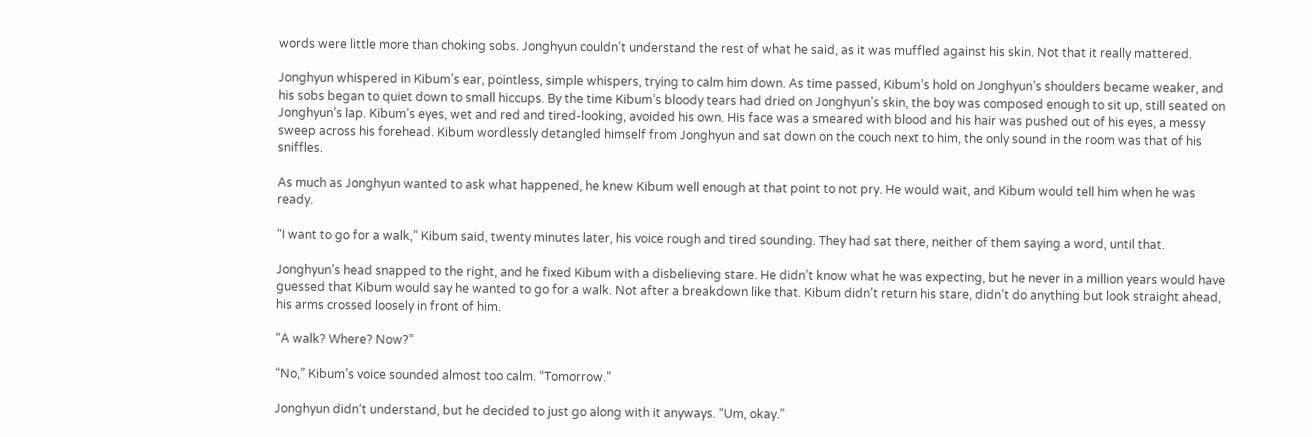words were little more than choking sobs. Jonghyun couldn’t understand the rest of what he said, as it was muffled against his skin. Not that it really mattered.

Jonghyun whispered in Kibum’s ear, pointless, simple whispers, trying to calm him down. As time passed, Kibum’s hold on Jonghyun’s shoulders became weaker, and his sobs began to quiet down to small hiccups. By the time Kibum’s bloody tears had dried on Jonghyun’s skin, the boy was composed enough to sit up, still seated on Jonghyun’s lap. Kibum’s eyes, wet and red and tired-looking, avoided his own. His face was a smeared with blood and his hair was pushed out of his eyes, a messy sweep across his forehead. Kibum wordlessly detangled himself from Jonghyun and sat down on the couch next to him, the only sound in the room was that of his sniffles.

As much as Jonghyun wanted to ask what happened, he knew Kibum well enough at that point to not pry. He would wait, and Kibum would tell him when he was ready.

“I want to go for a walk,” Kibum said, twenty minutes later, his voice rough and tired sounding. They had sat there, neither of them saying a word, until that.

Jonghyun’s head snapped to the right, and he fixed Kibum with a disbelieving stare. He didn’t know what he was expecting, but he never in a million years would have guessed that Kibum would say he wanted to go for a walk. Not after a breakdown like that. Kibum didn’t return his stare, didn’t do anything but look straight ahead, his arms crossed loosely in front of him.

“A walk? Where? Now?”

“No,” Kibum’s voice sounded almost too calm. “Tomorrow.”

Jonghyun didn‘t understand, but he decided to just go along with it anyways. “Um, okay.”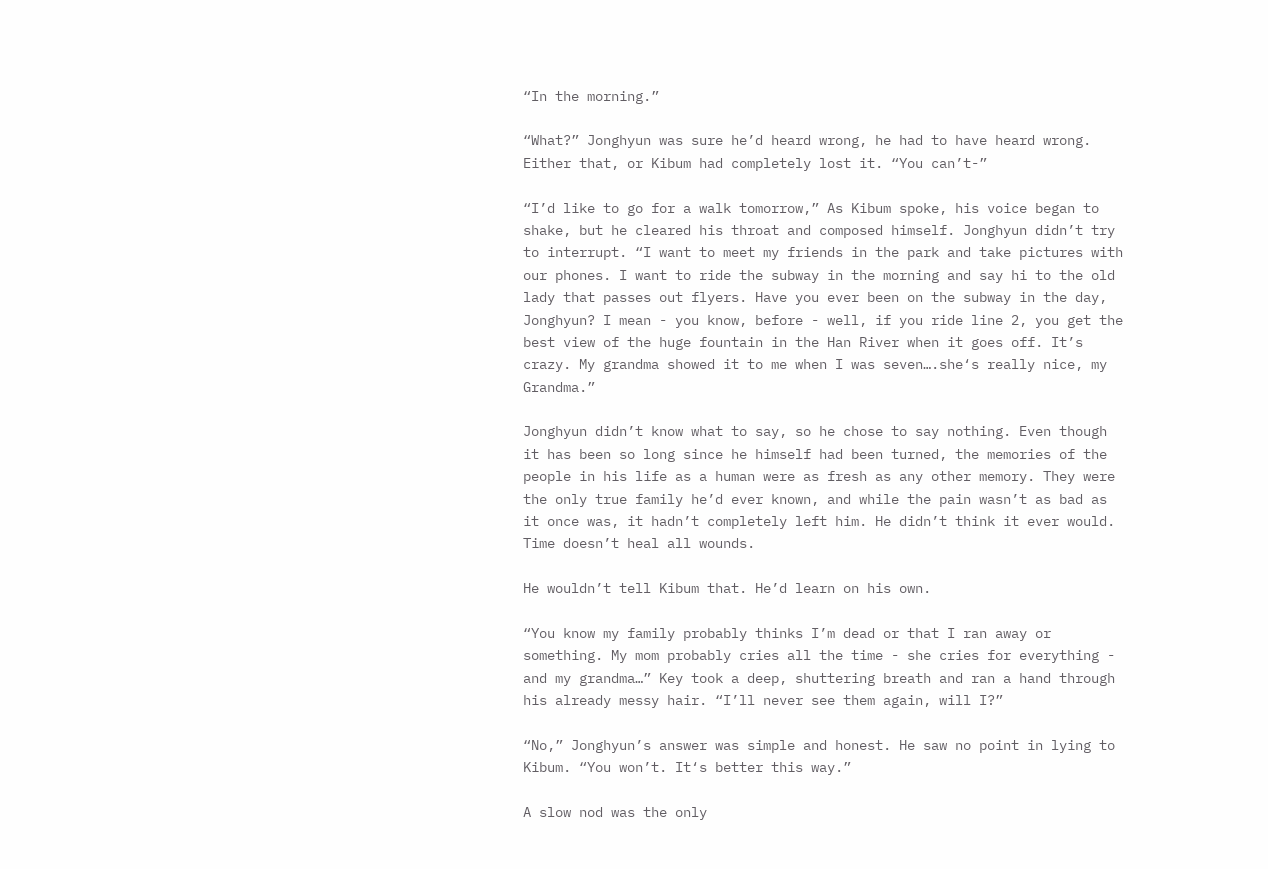“In the morning.”

“What?” Jonghyun was sure he’d heard wrong, he had to have heard wrong. Either that, or Kibum had completely lost it. “You can’t-”

“I’d like to go for a walk tomorrow,” As Kibum spoke, his voice began to shake, but he cleared his throat and composed himself. Jonghyun didn’t try to interrupt. “I want to meet my friends in the park and take pictures with our phones. I want to ride the subway in the morning and say hi to the old lady that passes out flyers. Have you ever been on the subway in the day, Jonghyun? I mean - you know, before - well, if you ride line 2, you get the best view of the huge fountain in the Han River when it goes off. It’s crazy. My grandma showed it to me when I was seven….she‘s really nice, my Grandma.”

Jonghyun didn’t know what to say, so he chose to say nothing. Even though it has been so long since he himself had been turned, the memories of the people in his life as a human were as fresh as any other memory. They were the only true family he’d ever known, and while the pain wasn’t as bad as it once was, it hadn’t completely left him. He didn’t think it ever would. Time doesn’t heal all wounds.

He wouldn’t tell Kibum that. He’d learn on his own.

“You know my family probably thinks I’m dead or that I ran away or something. My mom probably cries all the time - she cries for everything - and my grandma…” Key took a deep, shuttering breath and ran a hand through his already messy hair. “I’ll never see them again, will I?”

“No,” Jonghyun’s answer was simple and honest. He saw no point in lying to Kibum. “You won’t. It‘s better this way.”

A slow nod was the only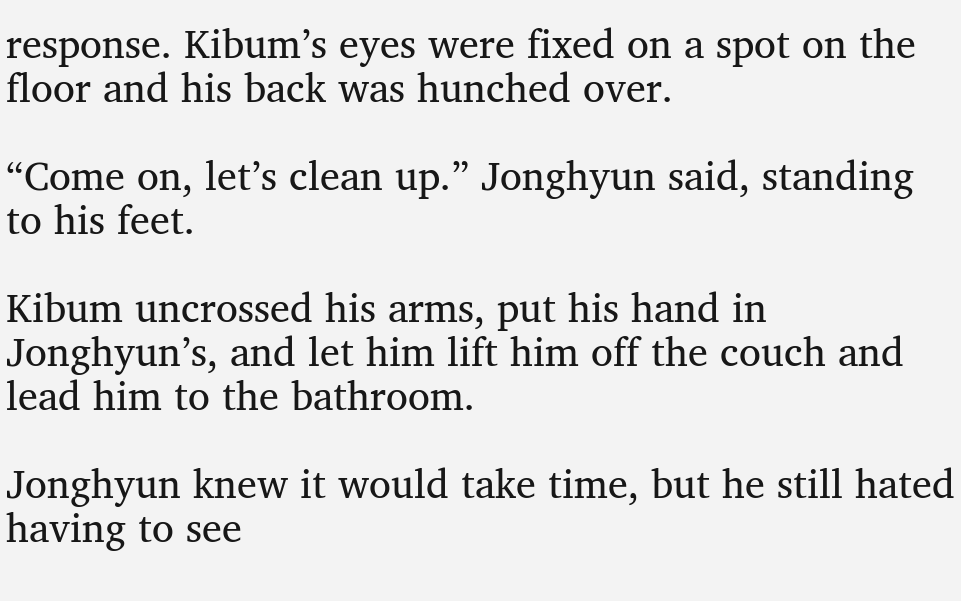response. Kibum’s eyes were fixed on a spot on the floor and his back was hunched over.

“Come on, let’s clean up.” Jonghyun said, standing to his feet.

Kibum uncrossed his arms, put his hand in Jonghyun’s, and let him lift him off the couch and lead him to the bathroom.

Jonghyun knew it would take time, but he still hated having to see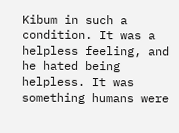Kibum in such a condition. It was a helpless feeling, and he hated being helpless. It was something humans were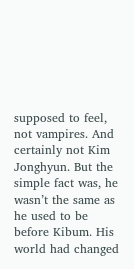supposed to feel, not vampires. And certainly not Kim Jonghyun. But the simple fact was, he wasn’t the same as he used to be before Kibum. His world had changed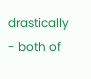drastically - both of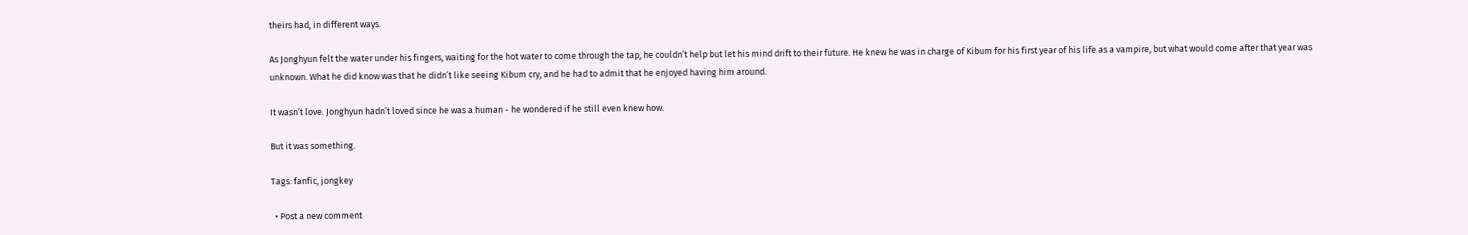theirs had, in different ways.

As Jonghyun felt the water under his fingers, waiting for the hot water to come through the tap, he couldn’t help but let his mind drift to their future. He knew he was in charge of Kibum for his first year of his life as a vampire, but what would come after that year was unknown. What he did know was that he didn’t like seeing Kibum cry, and he had to admit that he enjoyed having him around.

It wasn’t love. Jonghyun hadn’t loved since he was a human - he wondered if he still even knew how.

But it was something.

Tags: fanfic, jongkey

  • Post a new comment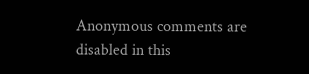Anonymous comments are disabled in this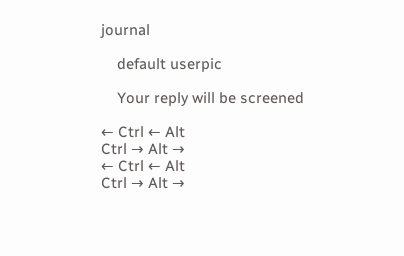journal

    default userpic

    Your reply will be screened

← Ctrl ← Alt
Ctrl → Alt →
← Ctrl ← Alt
Ctrl → Alt →